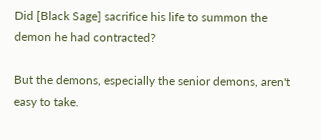Did [Black Sage] sacrifice his life to summon the demon he had contracted?

But the demons, especially the senior demons, aren't easy to take.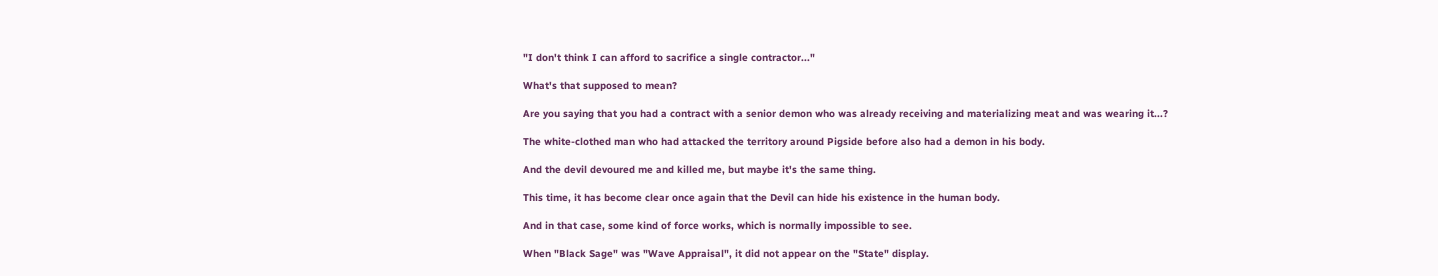"I don't think I can afford to sacrifice a single contractor..."

What's that supposed to mean?

Are you saying that you had a contract with a senior demon who was already receiving and materializing meat and was wearing it...?

The white-clothed man who had attacked the territory around Pigside before also had a demon in his body.

And the devil devoured me and killed me, but maybe it's the same thing.

This time, it has become clear once again that the Devil can hide his existence in the human body.

And in that case, some kind of force works, which is normally impossible to see.

When "Black Sage" was "Wave Appraisal", it did not appear on the "State" display.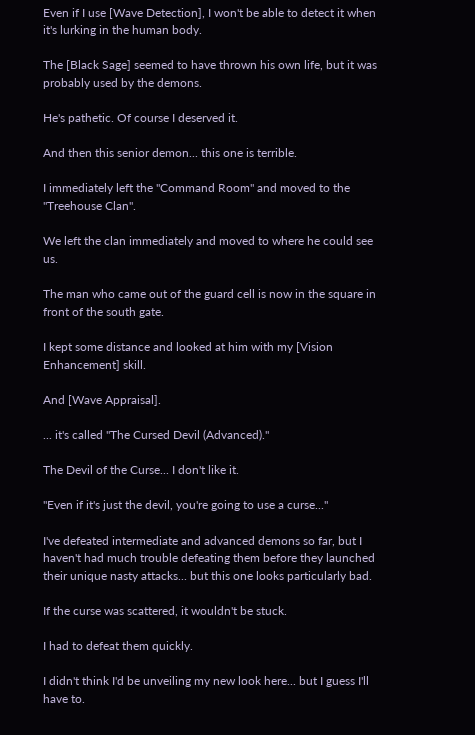Even if I use [Wave Detection], I won't be able to detect it when it's lurking in the human body.

The [Black Sage] seemed to have thrown his own life, but it was probably used by the demons.

He's pathetic. Of course I deserved it.

And then this senior demon... this one is terrible.

I immediately left the "Command Room" and moved to the "Treehouse Clan".

We left the clan immediately and moved to where he could see us.

The man who came out of the guard cell is now in the square in front of the south gate.

I kept some distance and looked at him with my [Vision Enhancement] skill.

And [Wave Appraisal].

... it's called "The Cursed Devil (Advanced)."

The Devil of the Curse... I don't like it.

"Even if it's just the devil, you're going to use a curse..."

I've defeated intermediate and advanced demons so far, but I haven't had much trouble defeating them before they launched their unique nasty attacks... but this one looks particularly bad.

If the curse was scattered, it wouldn't be stuck.

I had to defeat them quickly.

I didn't think I'd be unveiling my new look here... but I guess I'll have to.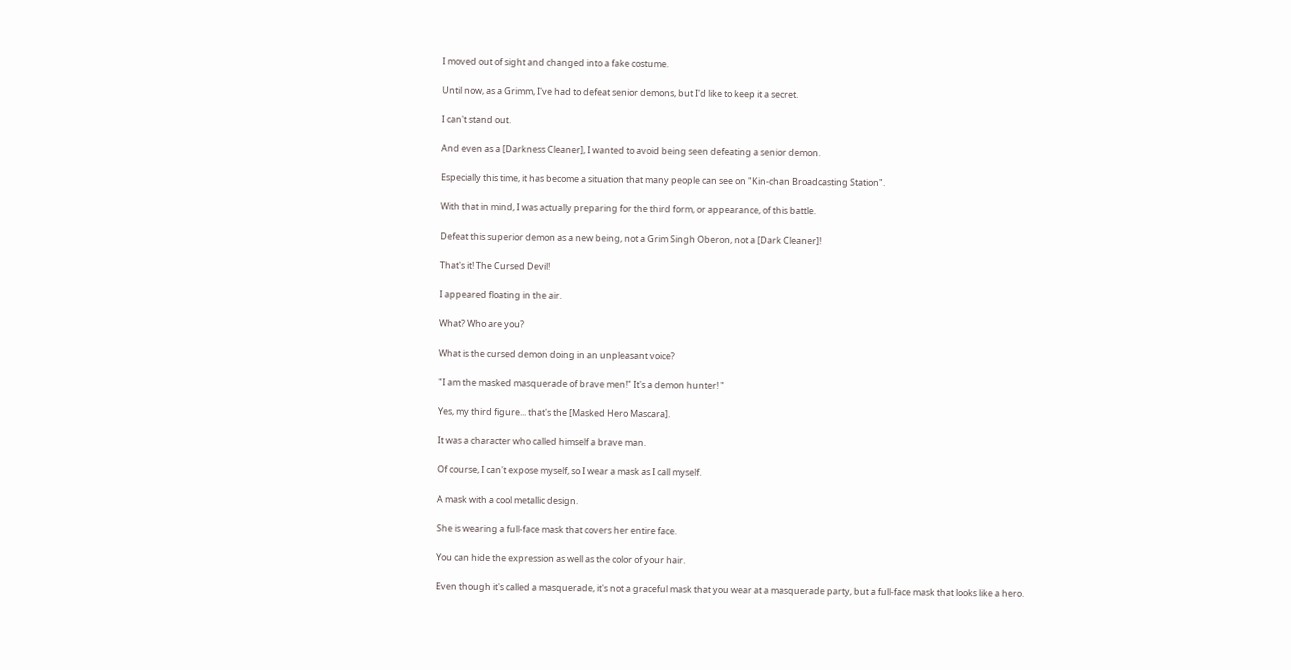I moved out of sight and changed into a fake costume.

Until now, as a Grimm, I've had to defeat senior demons, but I'd like to keep it a secret.

I can't stand out.

And even as a [Darkness Cleaner], I wanted to avoid being seen defeating a senior demon.

Especially this time, it has become a situation that many people can see on "Kin-chan Broadcasting Station".

With that in mind, I was actually preparing for the third form, or appearance, of this battle.

Defeat this superior demon as a new being, not a Grim Singh Oberon, not a [Dark Cleaner]!

That's it! The Cursed Devil!

I appeared floating in the air.

What? Who are you?

What is the cursed demon doing in an unpleasant voice?

"I am the masked masquerade of brave men!" It's a demon hunter! "

Yes, my third figure... that's the [Masked Hero Mascara].

It was a character who called himself a brave man.

Of course, I can't expose myself, so I wear a mask as I call myself.

A mask with a cool metallic design.

She is wearing a full-face mask that covers her entire face.

You can hide the expression as well as the color of your hair.

Even though it's called a masquerade, it's not a graceful mask that you wear at a masquerade party, but a full-face mask that looks like a hero.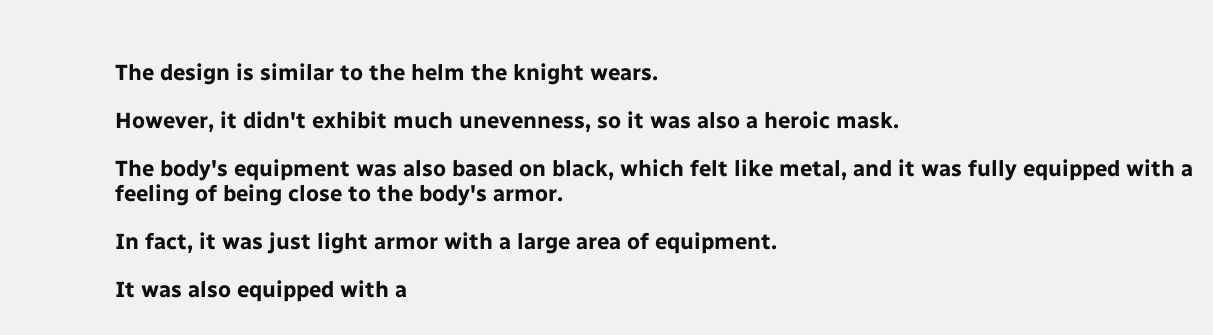The design is similar to the helm the knight wears.

However, it didn't exhibit much unevenness, so it was also a heroic mask.

The body's equipment was also based on black, which felt like metal, and it was fully equipped with a feeling of being close to the body's armor.

In fact, it was just light armor with a large area of equipment.

It was also equipped with a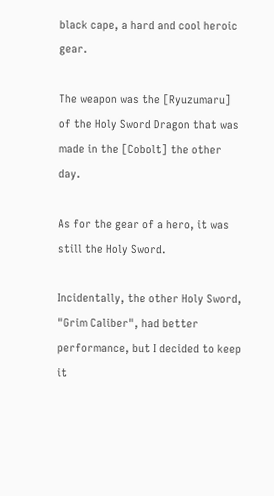black cape, a hard and cool heroic gear.

The weapon was the [Ryuzumaru] of the Holy Sword Dragon that was made in the [Cobolt] the other day.

As for the gear of a hero, it was still the Holy Sword.

Incidentally, the other Holy Sword, "Grim Caliber", had better performance, but I decided to keep it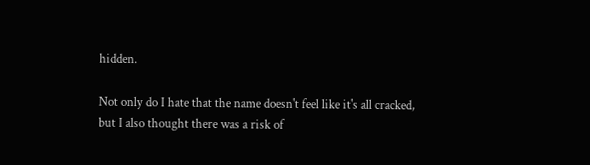hidden.

Not only do I hate that the name doesn't feel like it's all cracked, but I also thought there was a risk of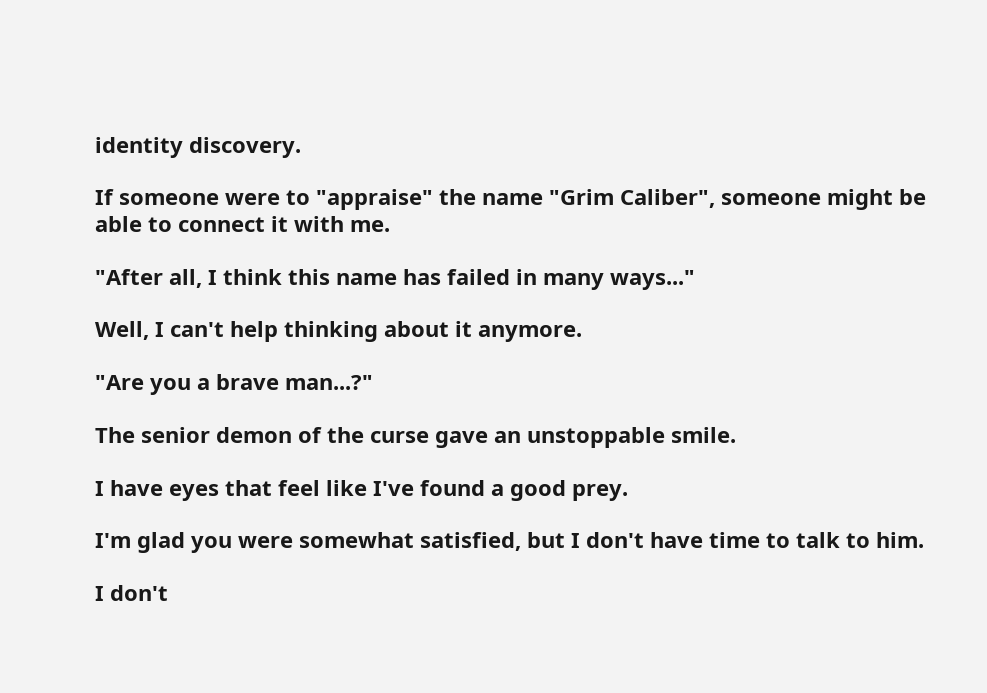identity discovery.

If someone were to "appraise" the name "Grim Caliber", someone might be able to connect it with me.

"After all, I think this name has failed in many ways..."

Well, I can't help thinking about it anymore.

"Are you a brave man...?"

The senior demon of the curse gave an unstoppable smile.

I have eyes that feel like I've found a good prey.

I'm glad you were somewhat satisfied, but I don't have time to talk to him.

I don't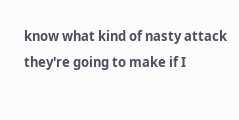know what kind of nasty attack they're going to make if I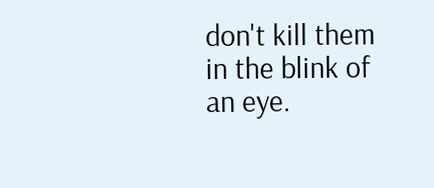don't kill them in the blink of an eye.